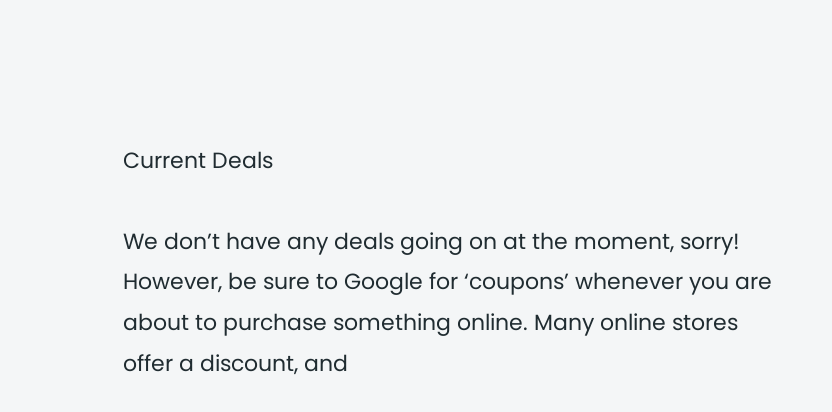Current Deals

We don’t have any deals going on at the moment, sorry! However, be sure to Google for ‘coupons’ whenever you are about to purchase something online. Many online stores offer a discount, and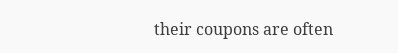their coupons are often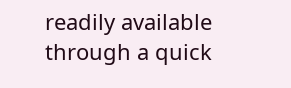readily available through a quick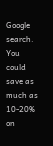Google search. You could save as much as 10-20% on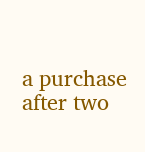a purchase after two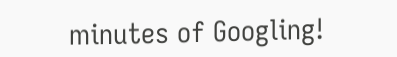minutes of Googling!